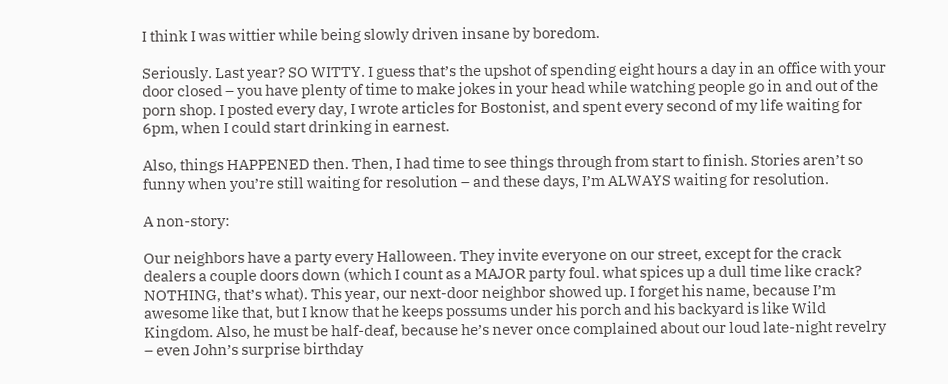I think I was wittier while being slowly driven insane by boredom.

Seriously. Last year? SO WITTY. I guess that’s the upshot of spending eight hours a day in an office with your door closed – you have plenty of time to make jokes in your head while watching people go in and out of the porn shop. I posted every day, I wrote articles for Bostonist, and spent every second of my life waiting for 6pm, when I could start drinking in earnest.

Also, things HAPPENED then. Then, I had time to see things through from start to finish. Stories aren’t so funny when you’re still waiting for resolution – and these days, I’m ALWAYS waiting for resolution.

A non-story:

Our neighbors have a party every Halloween. They invite everyone on our street, except for the crack dealers a couple doors down (which I count as a MAJOR party foul. what spices up a dull time like crack? NOTHING, that’s what). This year, our next-door neighbor showed up. I forget his name, because I’m awesome like that, but I know that he keeps possums under his porch and his backyard is like Wild Kingdom. Also, he must be half-deaf, because he’s never once complained about our loud late-night revelry – even John’s surprise birthday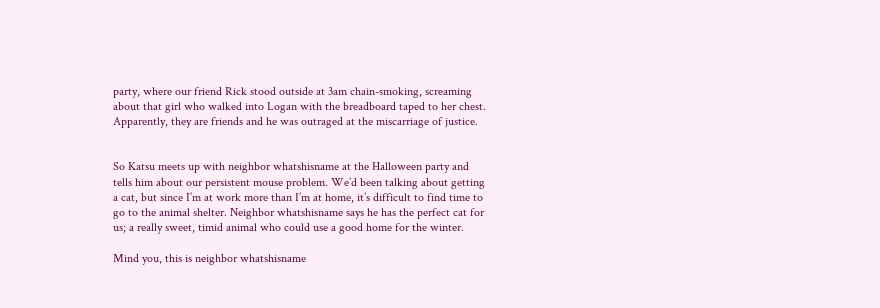party, where our friend Rick stood outside at 3am chain-smoking, screaming about that girl who walked into Logan with the breadboard taped to her chest. Apparently, they are friends and he was outraged at the miscarriage of justice.


So Katsu meets up with neighbor whatshisname at the Halloween party and tells him about our persistent mouse problem. We’d been talking about getting a cat, but since I’m at work more than I’m at home, it’s difficult to find time to go to the animal shelter. Neighbor whatshisname says he has the perfect cat for us; a really sweet, timid animal who could use a good home for the winter.

Mind you, this is neighbor whatshisname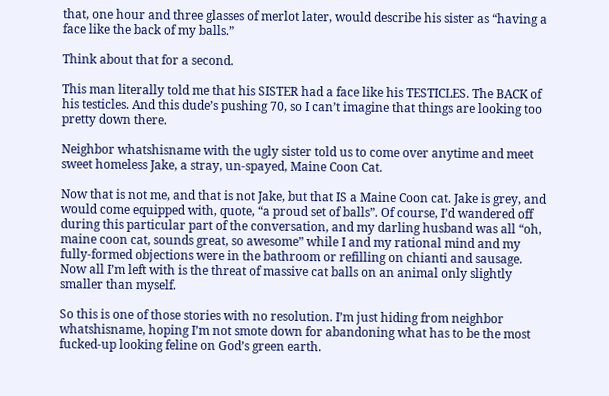that, one hour and three glasses of merlot later, would describe his sister as “having a face like the back of my balls.”

Think about that for a second.

This man literally told me that his SISTER had a face like his TESTICLES. The BACK of his testicles. And this dude’s pushing 70, so I can’t imagine that things are looking too pretty down there.

Neighbor whatshisname with the ugly sister told us to come over anytime and meet sweet homeless Jake, a stray, un-spayed, Maine Coon Cat.

Now that is not me, and that is not Jake, but that IS a Maine Coon cat. Jake is grey, and would come equipped with, quote, “a proud set of balls”. Of course, I’d wandered off during this particular part of the conversation, and my darling husband was all “oh, maine coon cat, sounds great, so awesome” while I and my rational mind and my fully-formed objections were in the bathroom or refilling on chianti and sausage. Now all I’m left with is the threat of massive cat balls on an animal only slightly smaller than myself.

So this is one of those stories with no resolution. I’m just hiding from neighbor whatshisname, hoping I’m not smote down for abandoning what has to be the most fucked-up looking feline on God’s green earth.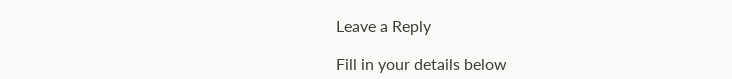Leave a Reply

Fill in your details below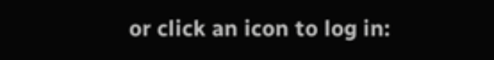or click an icon to log in: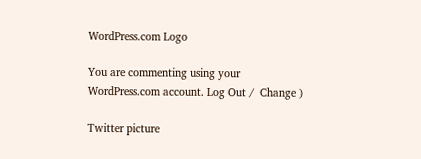WordPress.com Logo

You are commenting using your WordPress.com account. Log Out /  Change )

Twitter picture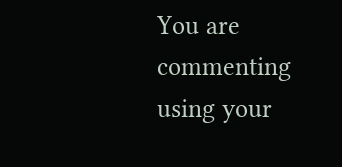You are commenting using your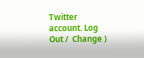Twitter account. Log Out /  Change )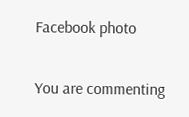Facebook photo

You are commenting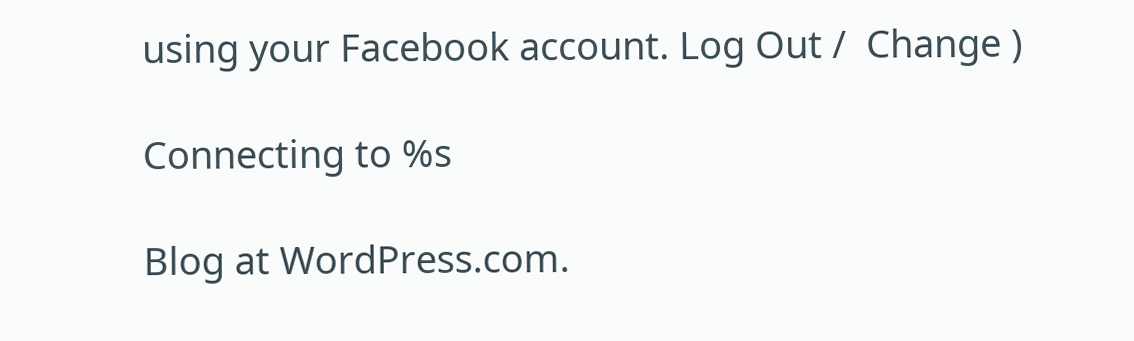using your Facebook account. Log Out /  Change )

Connecting to %s

Blog at WordPress.com.